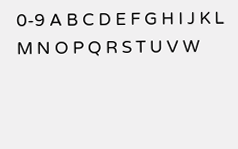0-9 A B C D E F G H I J K L M N O P Q R S T U V W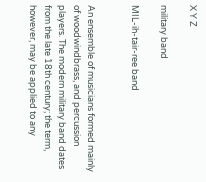X Y Z

military band

MIL-ih-tair-ree band


An ensemble of musicians formed mainly of woodwindbrass, and percussion players. The modern military band dates from the late 18th century; the term, however, may be applied to any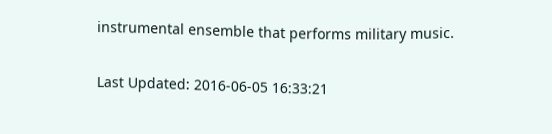instrumental ensemble that performs military music.


Last Updated: 2016-06-05 16:33:21